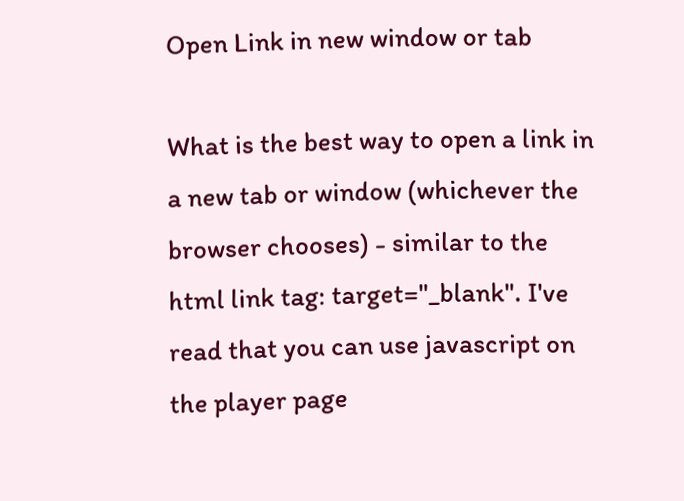Open Link in new window or tab

What is the best way to open a link in a new tab or window (whichever the browser chooses) - similar to the html link tag: target="_blank". I've read that you can use javascript on the player page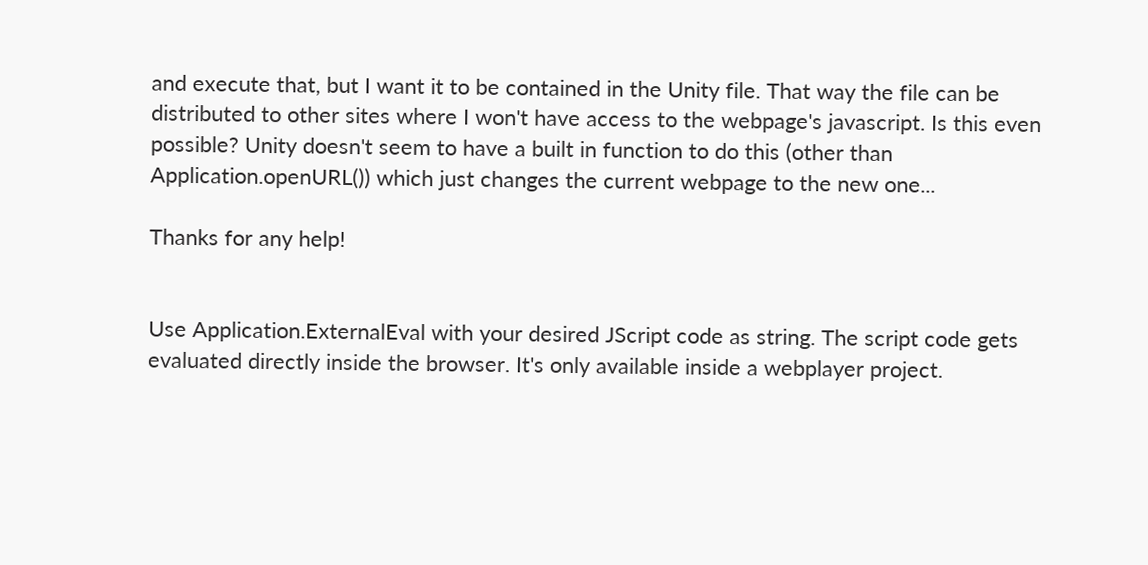and execute that, but I want it to be contained in the Unity file. That way the file can be distributed to other sites where I won't have access to the webpage's javascript. Is this even possible? Unity doesn't seem to have a built in function to do this (other than Application.openURL()) which just changes the current webpage to the new one...

Thanks for any help!


Use Application.ExternalEval with your desired JScript code as string. The script code gets evaluated directly inside the browser. It's only available inside a webplayer project.